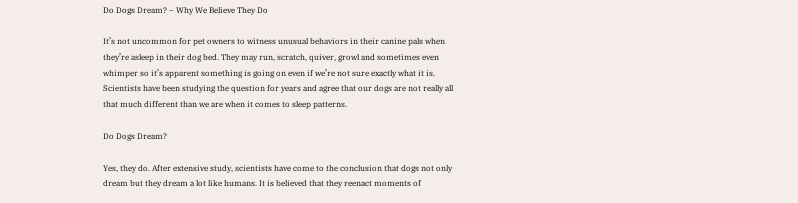Do Dogs Dream? – Why We Believe They Do

It’s not uncommon for pet owners to witness unusual behaviors in their canine pals when they’re asleep in their dog bed. They may run, scratch, quiver, growl and sometimes even whimper so it’s apparent something is going on even if we’re not sure exactly what it is. Scientists have been studying the question for years and agree that our dogs are not really all that much different than we are when it comes to sleep patterns.

Do Dogs Dream?

Yes, they do. After extensive study, scientists have come to the conclusion that dogs not only dream but they dream a lot like humans. It is believed that they reenact moments of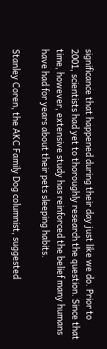significance that happened during their day just like we do. Prior to 2001, scientists had yet to thoroughly research the question. Since that time, however, extensive study has reinforced the belief many humans have had for years about their pets sleeping habits.

Stanley Coren, the AKC Family Dog columnist, suggested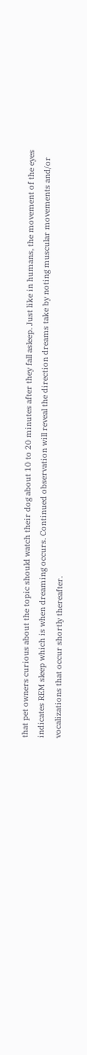that pet owners curious about the topic should watch their dog about 10 to 20 minutes after they fall asleep. Just like in humans, the movement of the eyes indicates REM sleep which is when dreaming occurs. Continued observation will reveal the direction dreams take by noting muscular movements and/or vocalizations that occur shortly thereafter.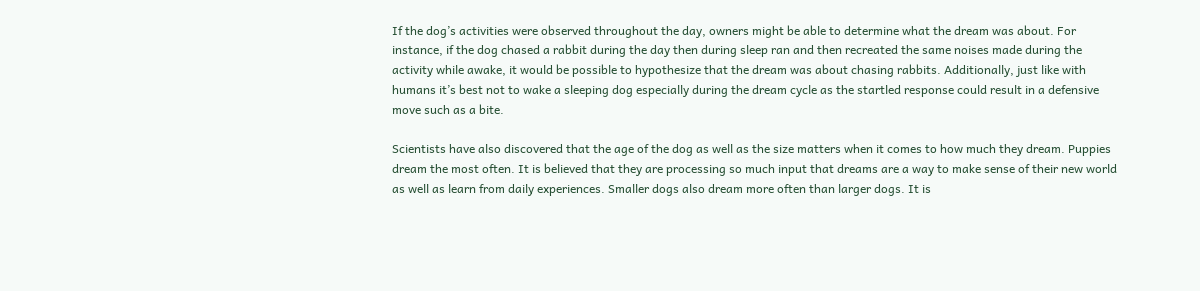If the dog’s activities were observed throughout the day, owners might be able to determine what the dream was about. For instance, if the dog chased a rabbit during the day then during sleep ran and then recreated the same noises made during the activity while awake, it would be possible to hypothesize that the dream was about chasing rabbits. Additionally, just like with humans it’s best not to wake a sleeping dog especially during the dream cycle as the startled response could result in a defensive move such as a bite.

Scientists have also discovered that the age of the dog as well as the size matters when it comes to how much they dream. Puppies dream the most often. It is believed that they are processing so much input that dreams are a way to make sense of their new world as well as learn from daily experiences. Smaller dogs also dream more often than larger dogs. It is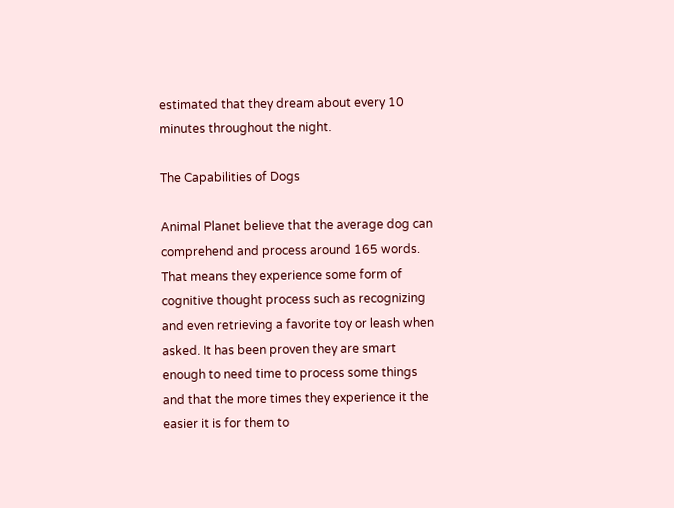estimated that they dream about every 10 minutes throughout the night.

The Capabilities of Dogs

Animal Planet believe that the average dog can comprehend and process around 165 words. That means they experience some form of cognitive thought process such as recognizing and even retrieving a favorite toy or leash when asked. It has been proven they are smart enough to need time to process some things and that the more times they experience it the easier it is for them to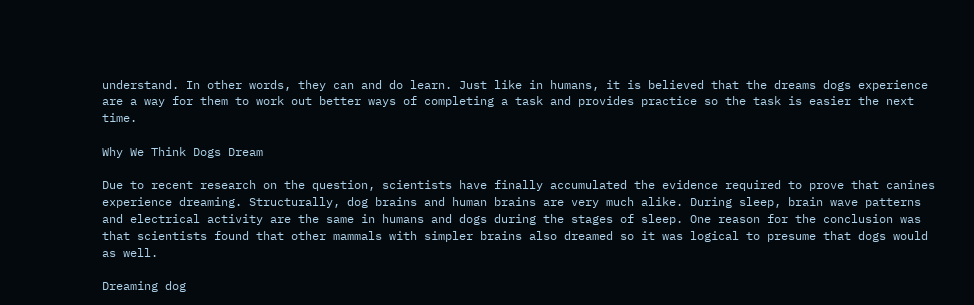understand. In other words, they can and do learn. Just like in humans, it is believed that the dreams dogs experience are a way for them to work out better ways of completing a task and provides practice so the task is easier the next time.

Why We Think Dogs Dream

Due to recent research on the question, scientists have finally accumulated the evidence required to prove that canines experience dreaming. Structurally, dog brains and human brains are very much alike. During sleep, brain wave patterns and electrical activity are the same in humans and dogs during the stages of sleep. One reason for the conclusion was that scientists found that other mammals with simpler brains also dreamed so it was logical to presume that dogs would as well.

Dreaming dog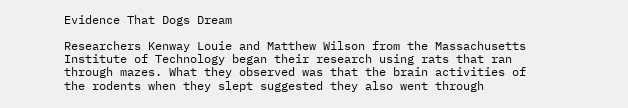Evidence That Dogs Dream

Researchers Kenway Louie and Matthew Wilson from the Massachusetts Institute of Technology began their research using rats that ran through mazes. What they observed was that the brain activities of the rodents when they slept suggested they also went through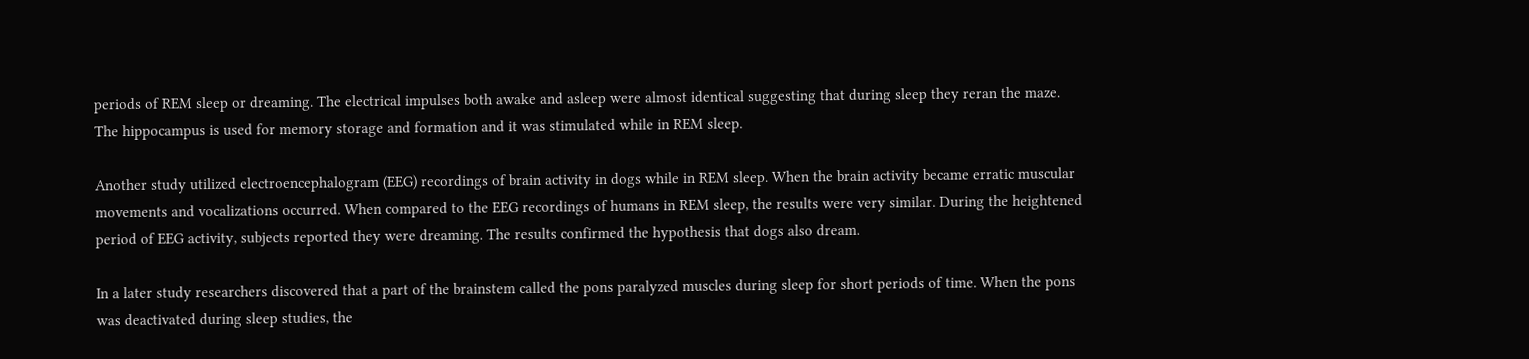periods of REM sleep or dreaming. The electrical impulses both awake and asleep were almost identical suggesting that during sleep they reran the maze. The hippocampus is used for memory storage and formation and it was stimulated while in REM sleep.

Another study utilized electroencephalogram (EEG) recordings of brain activity in dogs while in REM sleep. When the brain activity became erratic muscular movements and vocalizations occurred. When compared to the EEG recordings of humans in REM sleep, the results were very similar. During the heightened period of EEG activity, subjects reported they were dreaming. The results confirmed the hypothesis that dogs also dream.

In a later study researchers discovered that a part of the brainstem called the pons paralyzed muscles during sleep for short periods of time. When the pons was deactivated during sleep studies, the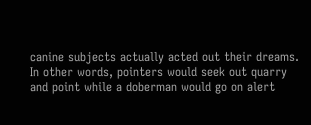canine subjects actually acted out their dreams. In other words, pointers would seek out quarry and point while a doberman would go on alert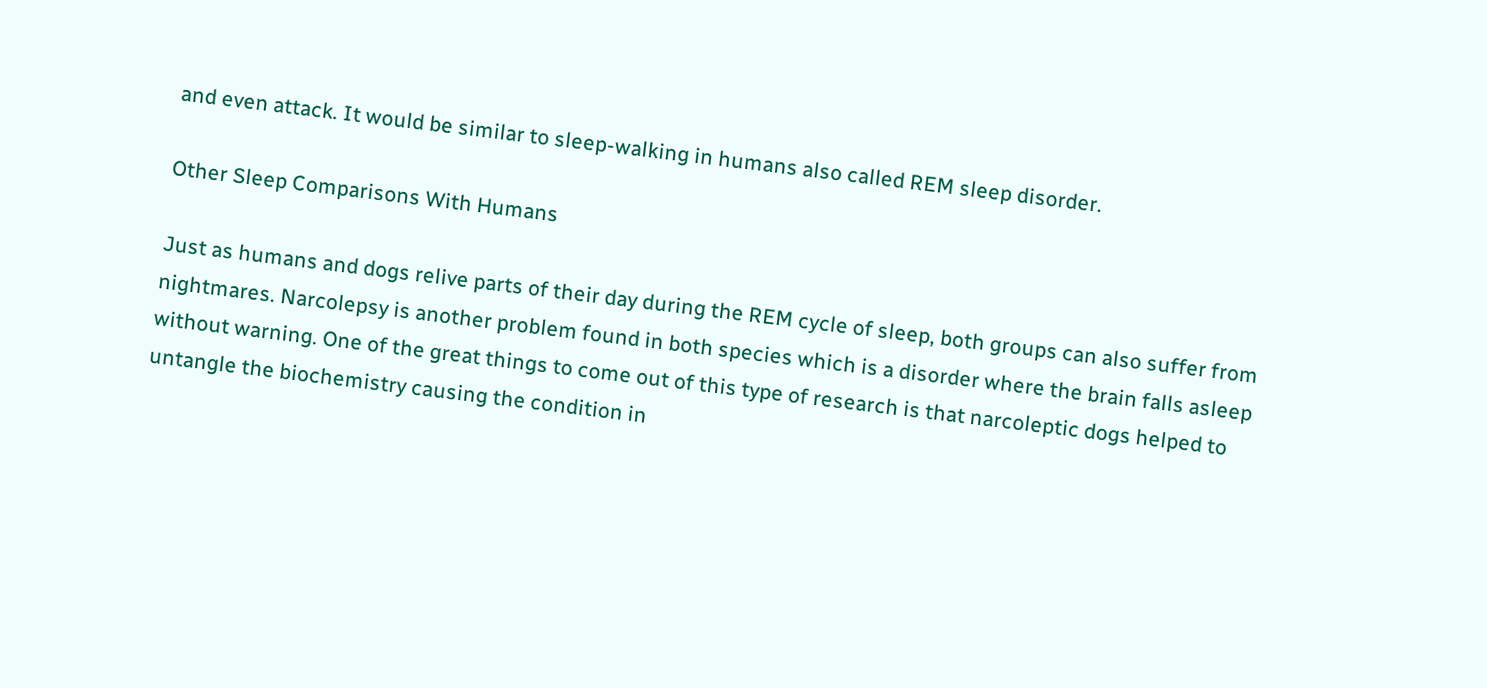and even attack. It would be similar to sleep-walking in humans also called REM sleep disorder.

Other Sleep Comparisons With Humans

Just as humans and dogs relive parts of their day during the REM cycle of sleep, both groups can also suffer from nightmares. Narcolepsy is another problem found in both species which is a disorder where the brain falls asleep without warning. One of the great things to come out of this type of research is that narcoleptic dogs helped to untangle the biochemistry causing the condition in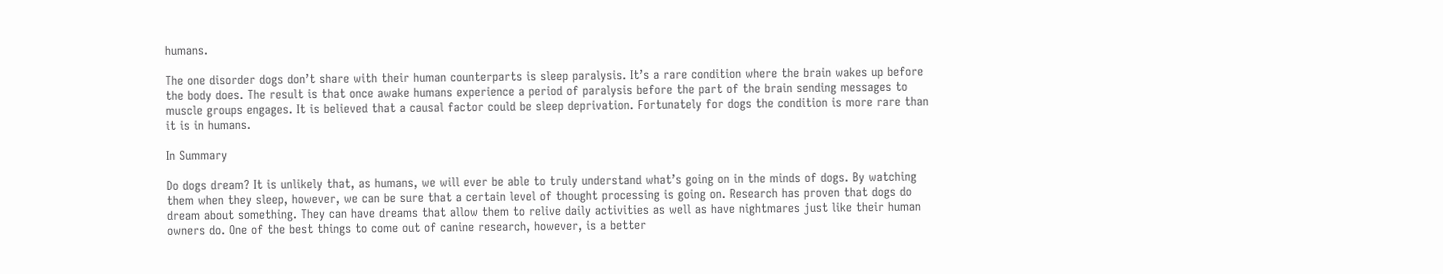humans.

The one disorder dogs don’t share with their human counterparts is sleep paralysis. It’s a rare condition where the brain wakes up before the body does. The result is that once awake humans experience a period of paralysis before the part of the brain sending messages to muscle groups engages. It is believed that a causal factor could be sleep deprivation. Fortunately for dogs the condition is more rare than it is in humans.

In Summary

Do dogs dream? It is unlikely that, as humans, we will ever be able to truly understand what’s going on in the minds of dogs. By watching them when they sleep, however, we can be sure that a certain level of thought processing is going on. Research has proven that dogs do dream about something. They can have dreams that allow them to relive daily activities as well as have nightmares just like their human owners do. One of the best things to come out of canine research, however, is a better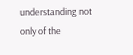understanding not only of the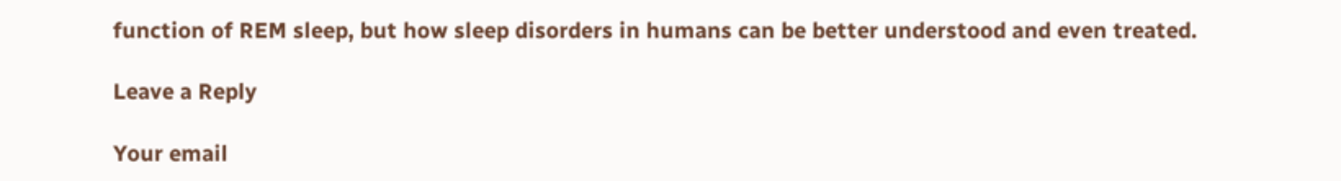function of REM sleep, but how sleep disorders in humans can be better understood and even treated.

Leave a Reply

Your email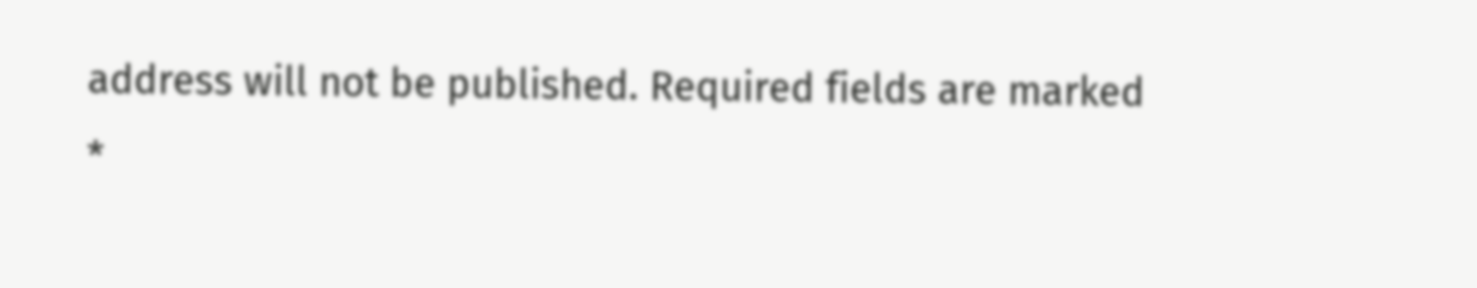address will not be published. Required fields are marked *